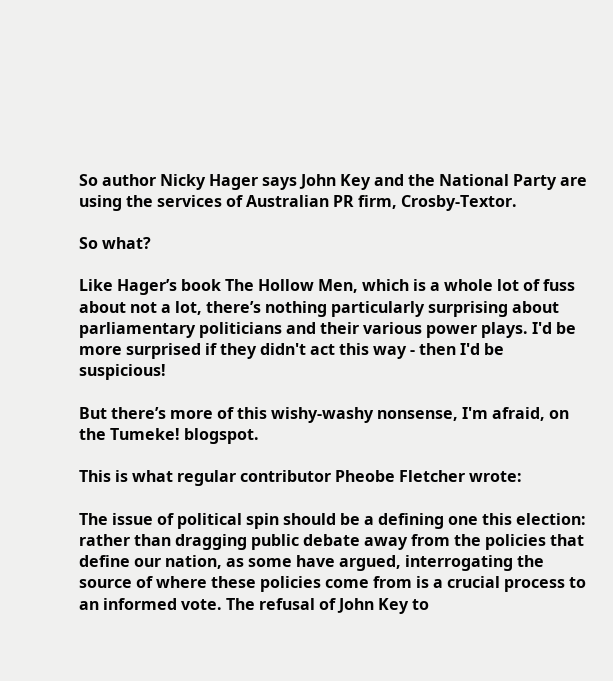So author Nicky Hager says John Key and the National Party are using the services of Australian PR firm, Crosby-Textor.

So what?

Like Hager’s book The Hollow Men, which is a whole lot of fuss about not a lot, there’s nothing particularly surprising about parliamentary politicians and their various power plays. I'd be more surprised if they didn't act this way - then I'd be suspicious!

But there’s more of this wishy-washy nonsense, I'm afraid, on the Tumeke! blogspot.

This is what regular contributor Pheobe Fletcher wrote:

The issue of political spin should be a defining one this election: rather than dragging public debate away from the policies that define our nation, as some have argued, interrogating the source of where these policies come from is a crucial process to an informed vote. The refusal of John Key to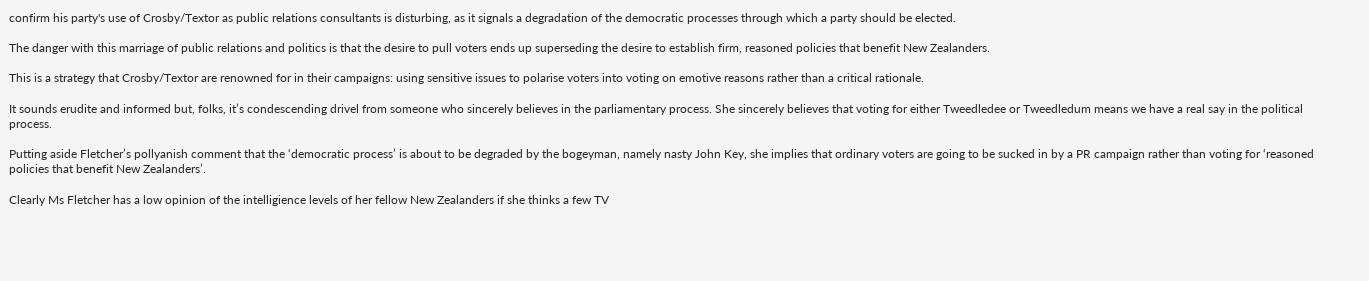confirm his party's use of Crosby/Textor as public relations consultants is disturbing, as it signals a degradation of the democratic processes through which a party should be elected.

The danger with this marriage of public relations and politics is that the desire to pull voters ends up superseding the desire to establish firm, reasoned policies that benefit New Zealanders.

This is a strategy that Crosby/Textor are renowned for in their campaigns: using sensitive issues to polarise voters into voting on emotive reasons rather than a critical rationale.

It sounds erudite and informed but, folks, it’s condescending drivel from someone who sincerely believes in the parliamentary process. She sincerely believes that voting for either Tweedledee or Tweedledum means we have a real say in the political process.

Putting aside Fletcher’s pollyanish comment that the ‘democratic process’ is about to be degraded by the bogeyman, namely nasty John Key, she implies that ordinary voters are going to be sucked in by a PR campaign rather than voting for ‘reasoned policies that benefit New Zealanders’.

Clearly Ms Fletcher has a low opinion of the intelligience levels of her fellow New Zealanders if she thinks a few TV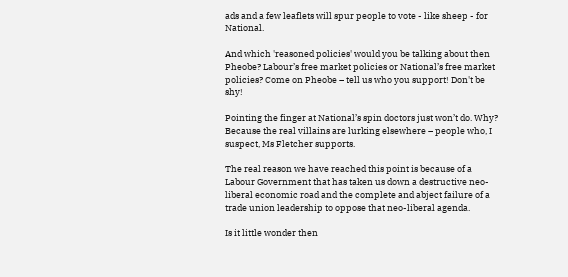ads and a few leaflets will spur people to vote - like sheep - for National.

And which 'reasoned policies' would you be talking about then Pheobe? Labour’s free market policies or National’s free market policies? Come on Pheobe – tell us who you support! Don't be shy!

Pointing the finger at National’s spin doctors just won’t do. Why? Because the real villains are lurking elsewhere – people who, I suspect, Ms Fletcher supports.

The real reason we have reached this point is because of a Labour Government that has taken us down a destructive neo-liberal economic road and the complete and abject failure of a trade union leadership to oppose that neo-liberal agenda.

Is it little wonder then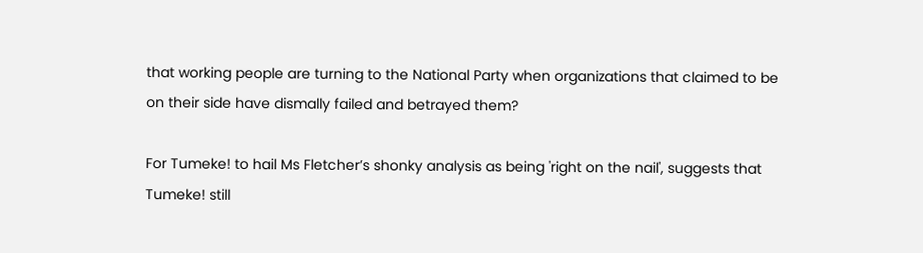that working people are turning to the National Party when organizations that claimed to be on their side have dismally failed and betrayed them?

For Tumeke! to hail Ms Fletcher’s shonky analysis as being 'right on the nail', suggests that Tumeke! still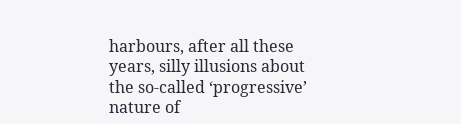harbours, after all these years, silly illusions about the so-called ‘progressive’ nature of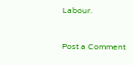Labour.


Post a Comment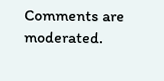Comments are moderated.